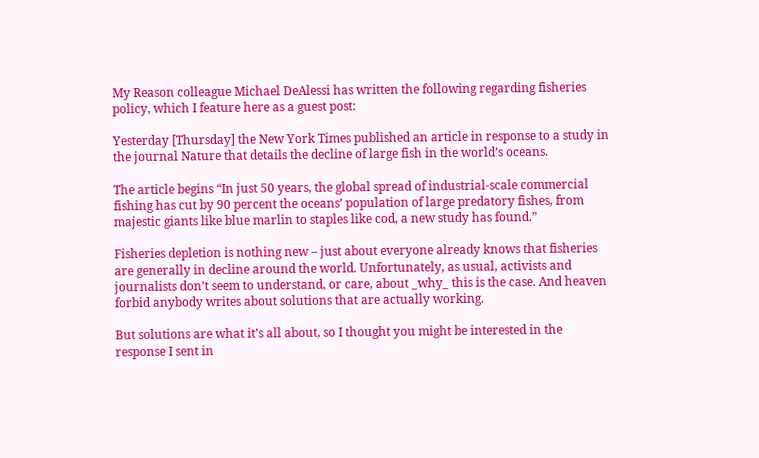My Reason colleague Michael DeAlessi has written the following regarding fisheries policy, which I feature here as a guest post:

Yesterday [Thursday] the New York Times published an article in response to a study in the journal Nature that details the decline of large fish in the world’s oceans.

The article begins “In just 50 years, the global spread of industrial-scale commercial fishing has cut by 90 percent the oceans’ population of large predatory fishes, from majestic giants like blue marlin to staples like cod, a new study has found.”

Fisheries depletion is nothing new – just about everyone already knows that fisheries are generally in decline around the world. Unfortunately, as usual, activists and journalists don’t seem to understand, or care, about _why_ this is the case. And heaven forbid anybody writes about solutions that are actually working.

But solutions are what it’s all about, so I thought you might be interested in the response I sent in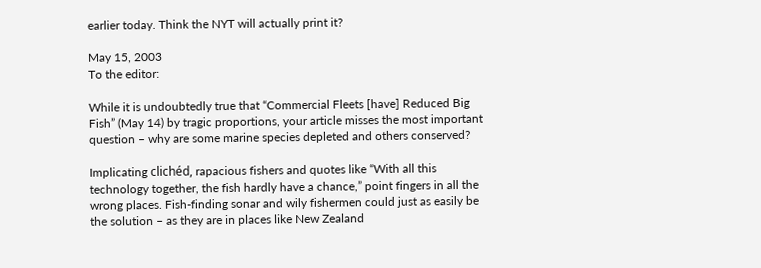earlier today. Think the NYT will actually print it?

May 15, 2003
To the editor:

While it is undoubtedly true that “Commercial Fleets [have] Reduced Big Fish” (May 14) by tragic proportions, your article misses the most important question – why are some marine species depleted and others conserved?

Implicating clichéd, rapacious fishers and quotes like “With all this technology together, the fish hardly have a chance,” point fingers in all the wrong places. Fish-finding sonar and wily fishermen could just as easily be the solution – as they are in places like New Zealand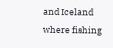and Iceland where fishing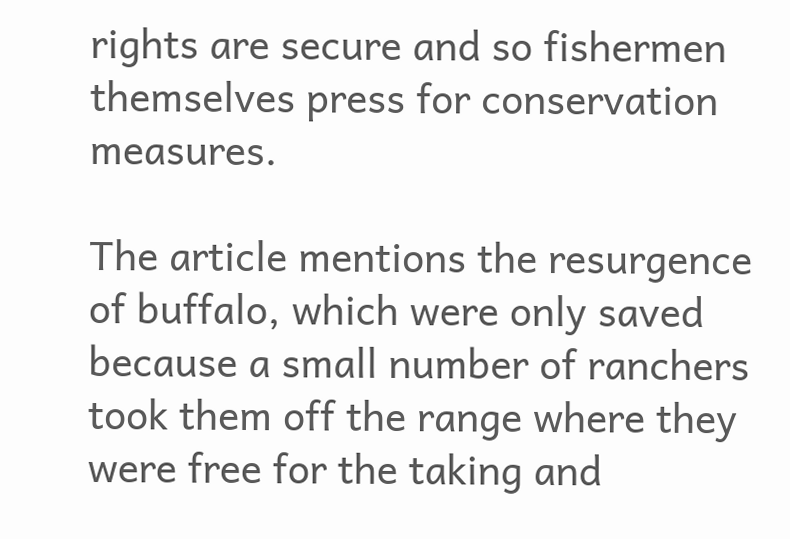rights are secure and so fishermen themselves press for conservation measures.

The article mentions the resurgence of buffalo, which were only saved because a small number of ranchers took them off the range where they were free for the taking and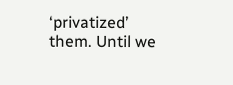‘privatized’ them. Until we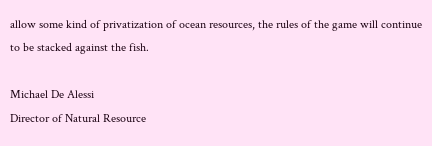allow some kind of privatization of ocean resources, the rules of the game will continue to be stacked against the fish.

Michael De Alessi
Director of Natural Resource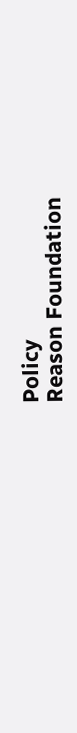Policy
Reason Foundation